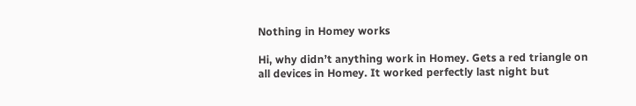Nothing in Homey works

Hi, why didn’t anything work in Homey. Gets a red triangle on all devices in Homey. It worked perfectly last night but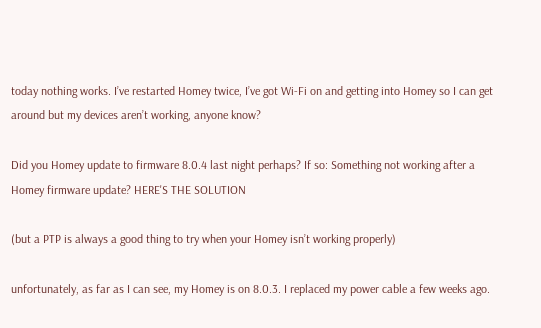today nothing works. I’ve restarted Homey twice, I’ve got Wi-Fi on and getting into Homey so I can get around but my devices aren’t working, anyone know?

Did you Homey update to firmware 8.0.4 last night perhaps? If so: Something not working after a Homey firmware update? HERE'S THE SOLUTION

(but a PTP is always a good thing to try when your Homey isn’t working properly)

unfortunately, as far as I can see, my Homey is on 8.0.3. I replaced my power cable a few weeks ago.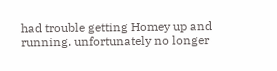had trouble getting Homey up and running. unfortunately no longer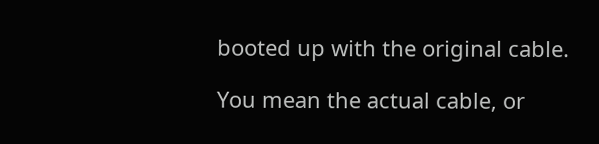booted up with the original cable.

You mean the actual cable, or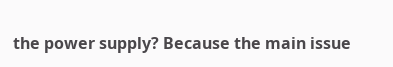the power supply? Because the main issue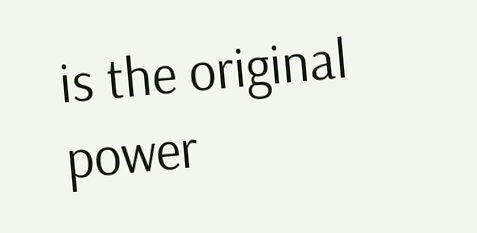is the original power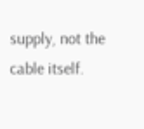supply, not the cable itself.